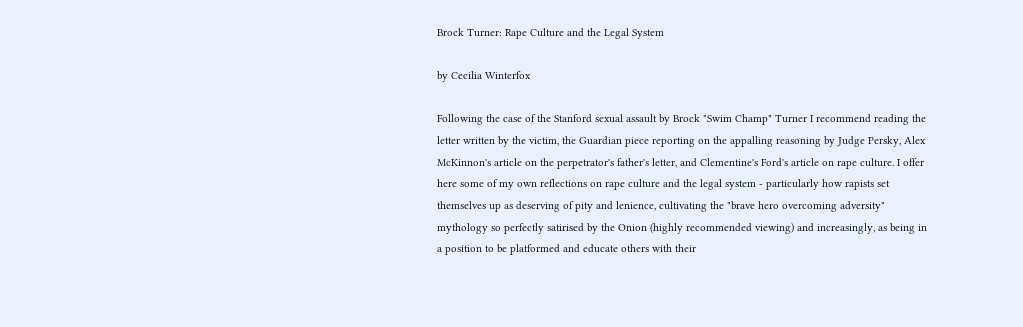Brock Turner: Rape Culture and the Legal System

by Cecilia Winterfox

Following the case of the Stanford sexual assault by Brock "Swim Champ" Turner I recommend reading the letter written by the victim, the Guardian piece reporting on the appalling reasoning by Judge Persky, Alex McKinnon's article on the perpetrator's father's letter, and Clementine's Ford's article on rape culture. I offer here some of my own reflections on rape culture and the legal system - particularly how rapists set themselves up as deserving of pity and lenience, cultivating the "brave hero overcoming adversity" mythology so perfectly satirised by the Onion (highly recommended viewing) and increasingly, as being in a position to be platformed and educate others with their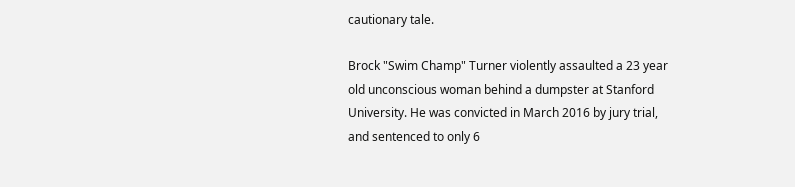cautionary tale.

Brock "Swim Champ" Turner violently assaulted a 23 year old unconscious woman behind a dumpster at Stanford University. He was convicted in March 2016 by jury trial, and sentenced to only 6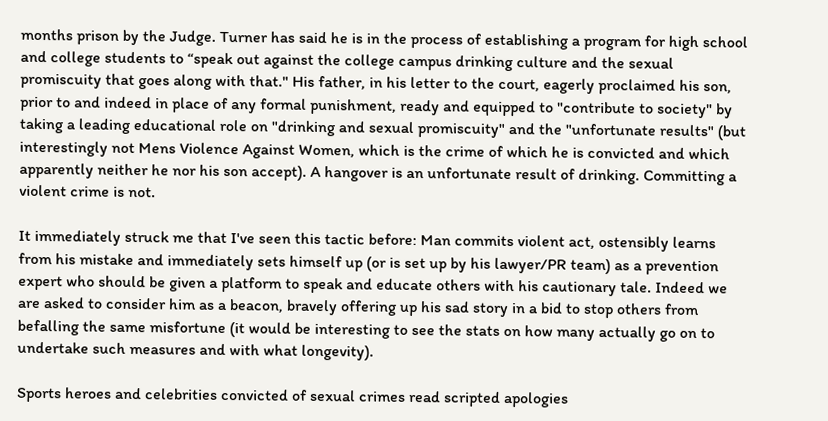months prison by the Judge. Turner has said he is in the process of establishing a program for high school and college students to “speak out against the college campus drinking culture and the sexual promiscuity that goes along with that." His father, in his letter to the court, eagerly proclaimed his son, prior to and indeed in place of any formal punishment, ready and equipped to "contribute to society" by taking a leading educational role on "drinking and sexual promiscuity" and the "unfortunate results" (but interestingly not Mens Violence Against Women, which is the crime of which he is convicted and which apparently neither he nor his son accept). A hangover is an unfortunate result of drinking. Committing a violent crime is not.

It immediately struck me that I've seen this tactic before: Man commits violent act, ostensibly learns from his mistake and immediately sets himself up (or is set up by his lawyer/PR team) as a prevention expert who should be given a platform to speak and educate others with his cautionary tale. Indeed we are asked to consider him as a beacon, bravely offering up his sad story in a bid to stop others from befalling the same misfortune (it would be interesting to see the stats on how many actually go on to undertake such measures and with what longevity).

Sports heroes and celebrities convicted of sexual crimes read scripted apologies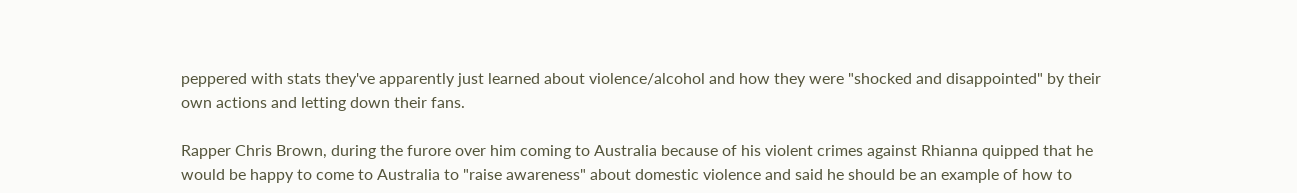peppered with stats they've apparently just learned about violence/alcohol and how they were "shocked and disappointed" by their own actions and letting down their fans.

Rapper Chris Brown, during the furore over him coming to Australia because of his violent crimes against Rhianna quipped that he would be happy to come to Australia to "raise awareness" about domestic violence and said he should be an example of how to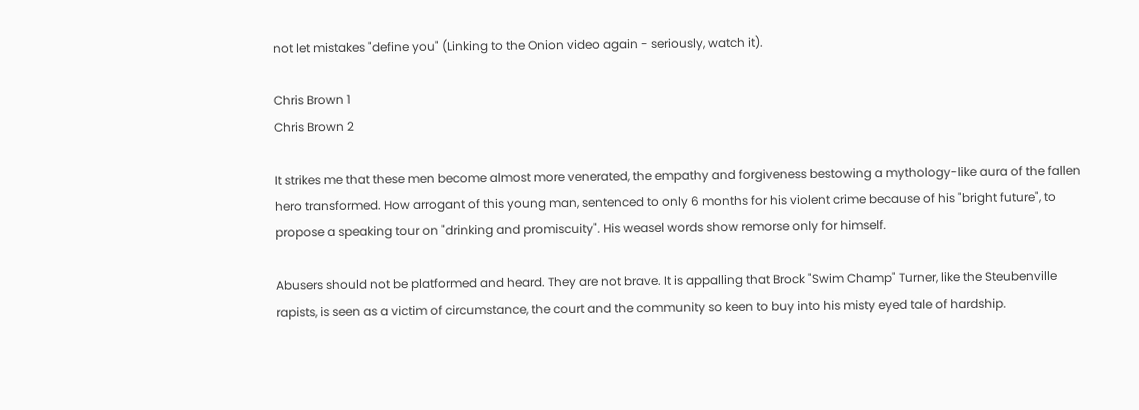not let mistakes "define you" (Linking to the Onion video again - seriously, watch it).

Chris Brown 1
Chris Brown 2

It strikes me that these men become almost more venerated, the empathy and forgiveness bestowing a mythology-like aura of the fallen hero transformed. How arrogant of this young man, sentenced to only 6 months for his violent crime because of his "bright future", to propose a speaking tour on "drinking and promiscuity". His weasel words show remorse only for himself.

Abusers should not be platformed and heard. They are not brave. It is appalling that Brock "Swim Champ" Turner, like the Steubenville rapists, is seen as a victim of circumstance, the court and the community so keen to buy into his misty eyed tale of hardship.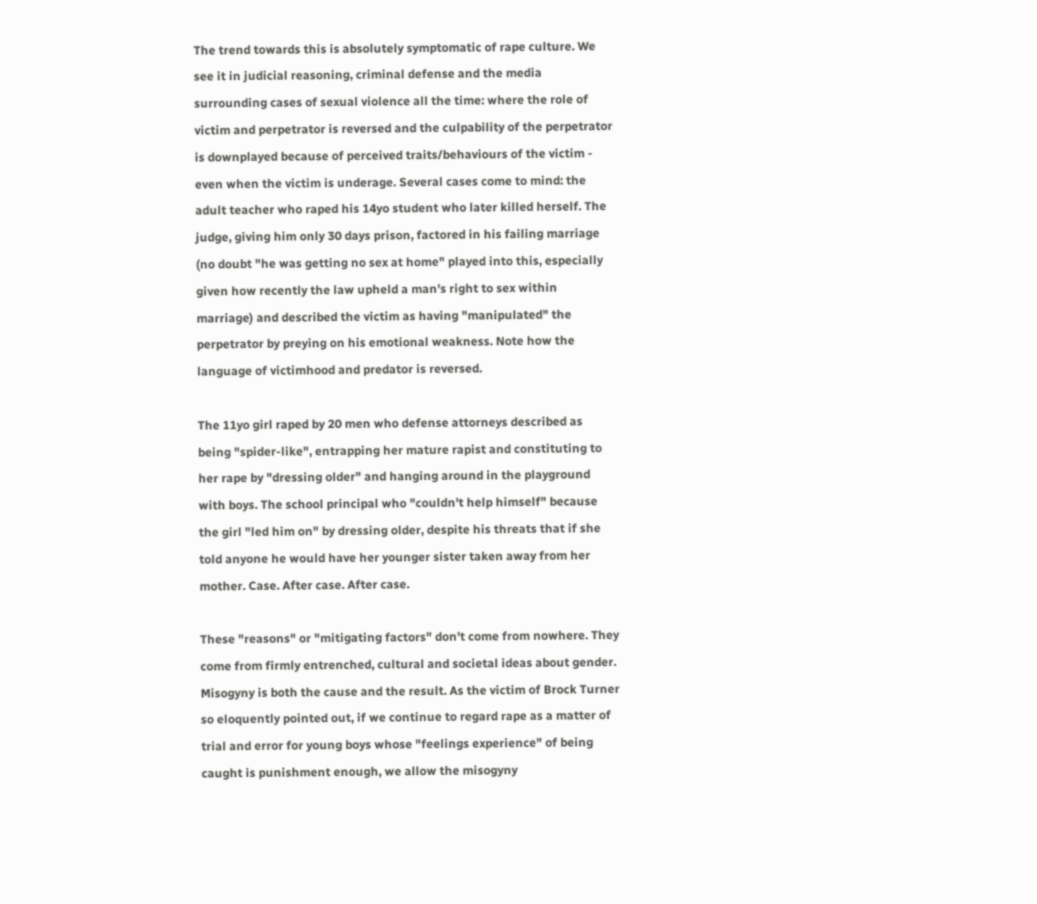The trend towards this is absolutely symptomatic of rape culture. We see it in judicial reasoning, criminal defense and the media surrounding cases of sexual violence all the time: where the role of victim and perpetrator is reversed and the culpability of the perpetrator is downplayed because of perceived traits/behaviours of the victim - even when the victim is underage. Several cases come to mind: the adult teacher who raped his 14yo student who later killed herself. The judge, giving him only 30 days prison, factored in his failing marriage (no doubt "he was getting no sex at home" played into this, especially given how recently the law upheld a man's right to sex within marriage) and described the victim as having "manipulated" the perpetrator by preying on his emotional weakness. Note how the language of victimhood and predator is reversed.

The 11yo girl raped by 20 men who defense attorneys described as being "spider-like", entrapping her mature rapist and constituting to her rape by "dressing older" and hanging around in the playground with boys. The school principal who "couldn't help himself" because the girl "led him on" by dressing older, despite his threats that if she told anyone he would have her younger sister taken away from her mother. Case. After case. After case.

These "reasons" or "mitigating factors" don't come from nowhere. They come from firmly entrenched, cultural and societal ideas about gender. Misogyny is both the cause and the result. As the victim of Brock Turner so eloquently pointed out, if we continue to regard rape as a matter of trial and error for young boys whose "feelings experience" of being caught is punishment enough, we allow the misogyny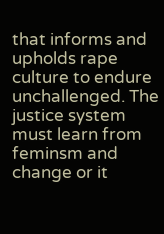that informs and upholds rape culture to endure unchallenged. The justice system must learn from feminsm and change or it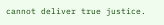cannot deliver true justice.